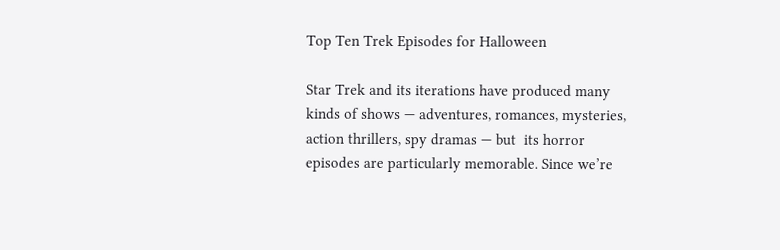Top Ten Trek Episodes for Halloween

Star Trek and its iterations have produced many kinds of shows — adventures, romances, mysteries, action thrillers, spy dramas — but  its horror episodes are particularly memorable. Since we’re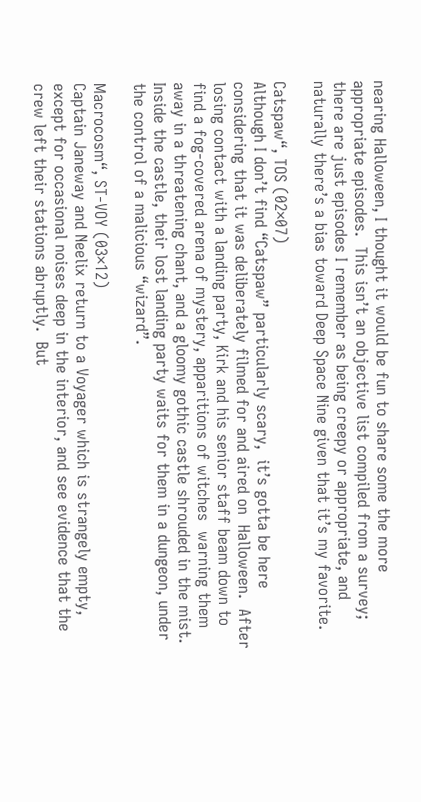nearing Halloween, I thought it would be fun to share some the more appropriate episodes.  This isn’t an objective list compiled from a survey; there are just episodes I remember as being creepy or appropriate, and naturally there’s a bias toward Deep Space Nine given that it’s my favorite.

Catspaw“, TOS (02×07)
Although I don’t find “Catspaw” particularly scary,  it’s gotta be here considering that it was deliberately filmed for and aired on  Halloween.  After losing contact with a landing party, Kirk and his senior staff beam down to find a fog-covered arena of mystery, apparitions of witches  warning them away in a threatening chant, and a gloomy gothic castle shrouded in the mist.    Inside the castle, their lost landing party waits for them in a dungeon, under the control of a malicious “wizard”.

Macrocosm“, ST-VOY (03×12)
Captain Janeway and Neelix return to a Voyager which is strangely empty, except for occasional noises deep in the interior, and see evidence that the crew left their stations abruptly.  But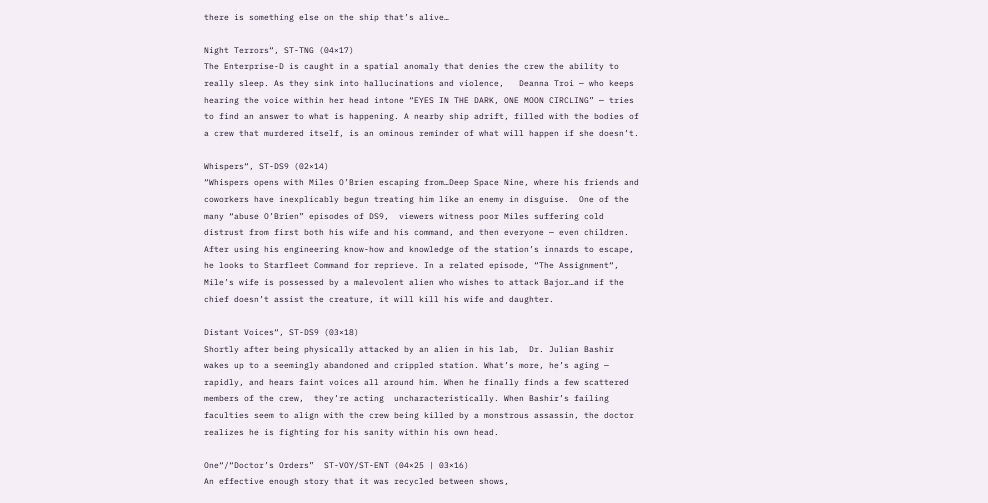there is something else on the ship that’s alive…

Night Terrors“, ST-TNG (04×17)
The Enterprise-D is caught in a spatial anomaly that denies the crew the ability to really sleep. As they sink into hallucinations and violence,   Deanna Troi — who keeps hearing the voice within her head intone “EYES IN THE DARK, ONE MOON CIRCLING” — tries to find an answer to what is happening. A nearby ship adrift, filled with the bodies of a crew that murdered itself, is an ominous reminder of what will happen if she doesn’t.

Whispers“, ST-DS9 (02×14)
“Whispers opens with Miles O’Brien escaping from…Deep Space Nine, where his friends and coworkers have inexplicably begun treating him like an enemy in disguise.  One of the many “abuse O’Brien” episodes of DS9,  viewers witness poor Miles suffering cold distrust from first both his wife and his command, and then everyone — even children.  After using his engineering know-how and knowledge of the station’s innards to escape, he looks to Starfleet Command for reprieve. In a related episode, “The Assignment“, Mile’s wife is possessed by a malevolent alien who wishes to attack Bajor…and if the chief doesn’t assist the creature, it will kill his wife and daughter.

Distant Voices“, ST-DS9 (03×18)
Shortly after being physically attacked by an alien in his lab,  Dr. Julian Bashir wakes up to a seemingly abandoned and crippled station. What’s more, he’s aging — rapidly, and hears faint voices all around him. When he finally finds a few scattered members of the crew,  they’re acting  uncharacteristically. When Bashir’s failing faculties seem to align with the crew being killed by a monstrous assassin, the doctor realizes he is fighting for his sanity within his own head.

One“/“Doctor’s Orders”  ST-VOY/ST-ENT (04×25 | 03×16)
An effective enough story that it was recycled between shows,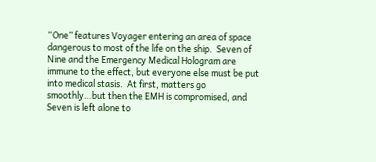“One” features Voyager entering an area of space dangerous to most of the life on the ship.  Seven of Nine and the Emergency Medical Hologram are immune to the effect, but everyone else must be put into medical stasis.  At first, matters go smoothly…but then the EMH is compromised, and Seven is left alone to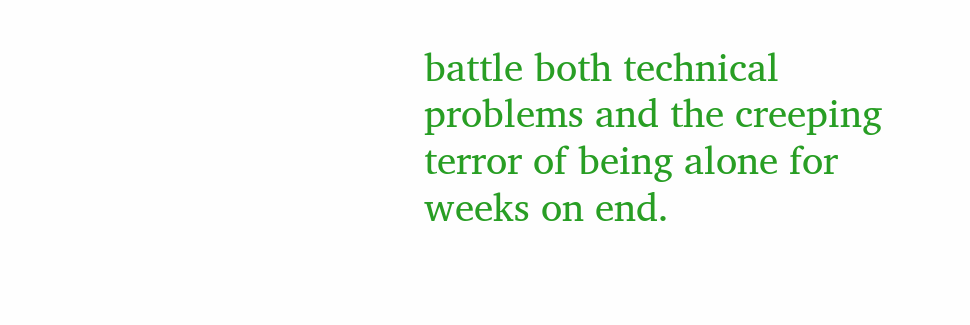battle both technical problems and the creeping terror of being alone for weeks on end.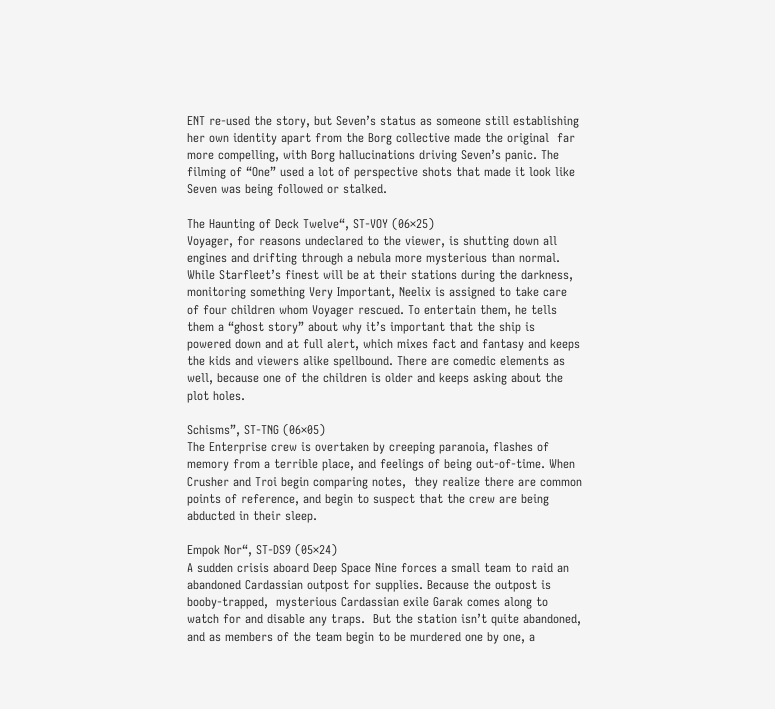ENT re-used the story, but Seven’s status as someone still establishing her own identity apart from the Borg collective made the original  far more compelling, with Borg hallucinations driving Seven’s panic. The filming of “One” used a lot of perspective shots that made it look like Seven was being followed or stalked.

The Haunting of Deck Twelve“, ST-VOY (06×25)
Voyager, for reasons undeclared to the viewer, is shutting down all engines and drifting through a nebula more mysterious than normal.  While Starfleet’s finest will be at their stations during the darkness, monitoring something Very Important, Neelix is assigned to take care of four children whom Voyager rescued. To entertain them, he tells them a “ghost story” about why it’s important that the ship is powered down and at full alert, which mixes fact and fantasy and keeps the kids and viewers alike spellbound. There are comedic elements as well, because one of the children is older and keeps asking about the plot holes.

Schisms”, ST-TNG (06×05)
The Enterprise crew is overtaken by creeping paranoia, flashes of memory from a terrible place, and feelings of being out-of-time. When Crusher and Troi begin comparing notes,  they realize there are common points of reference, and begin to suspect that the crew are being abducted in their sleep.

Empok Nor“, ST-DS9 (05×24)
A sudden crisis aboard Deep Space Nine forces a small team to raid an abandoned Cardassian outpost for supplies. Because the outpost is booby-trapped,  mysterious Cardassian exile Garak comes along to watch for and disable any traps.  But the station isn’t quite abandoned, and as members of the team begin to be murdered one by one, a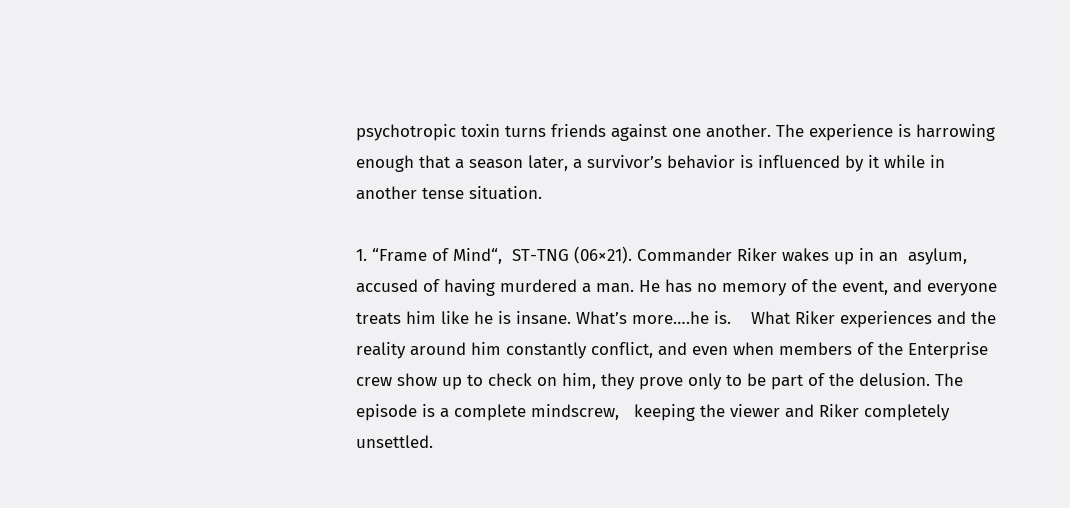psychotropic toxin turns friends against one another. The experience is harrowing enough that a season later, a survivor’s behavior is influenced by it while in another tense situation.

1. “Frame of Mind“,  ST-TNG (06×21). Commander Riker wakes up in an  asylum, accused of having murdered a man. He has no memory of the event, and everyone treats him like he is insane. What’s more….he is.    What Riker experiences and the reality around him constantly conflict, and even when members of the Enterprise crew show up to check on him, they prove only to be part of the delusion. The episode is a complete mindscrew,   keeping the viewer and Riker completely unsettled.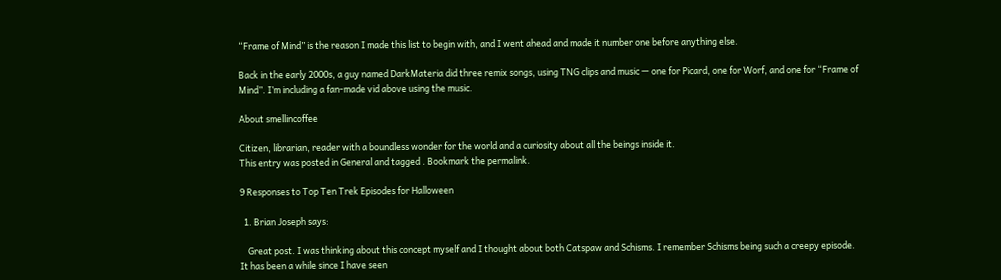“Frame of Mind” is the reason I made this list to begin with, and I went ahead and made it number one before anything else.

Back in the early 2000s, a guy named DarkMateria did three remix songs, using TNG clips and music — one for Picard, one for Worf, and one for “Frame of Mind”. I’m including a fan-made vid above using the music.

About smellincoffee

Citizen, librarian, reader with a boundless wonder for the world and a curiosity about all the beings inside it.
This entry was posted in General and tagged . Bookmark the permalink.

9 Responses to Top Ten Trek Episodes for Halloween

  1. Brian Joseph says:

    Great post. I was thinking about this concept myself and I thought about both Catspaw and Schisms. I remember Schisms being such a creepy episode. It has been a while since I have seen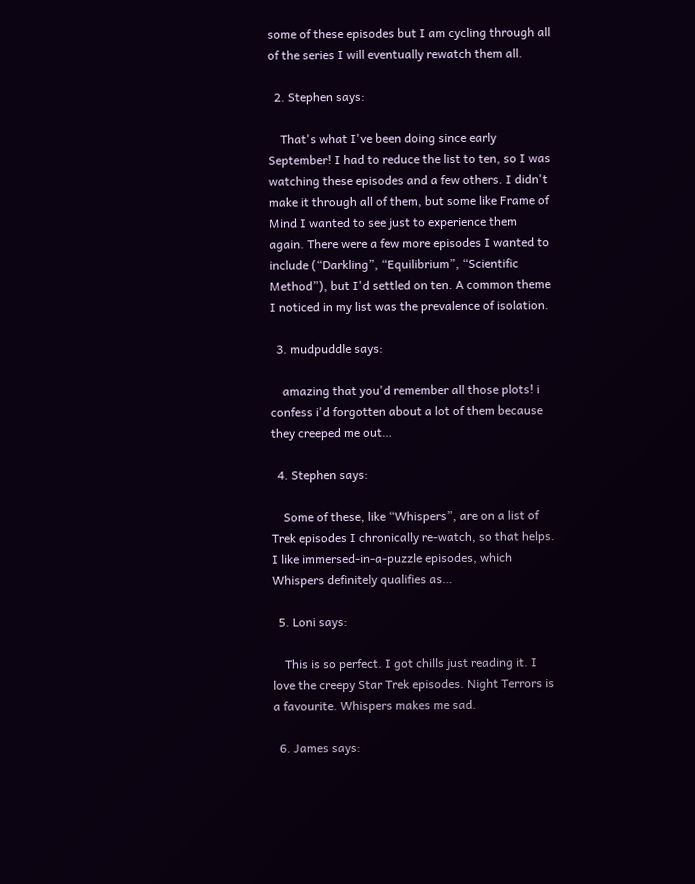some of these episodes but I am cycling through all of the series I will eventually rewatch them all.

  2. Stephen says:

    That's what I've been doing since early September! I had to reduce the list to ten, so I was watching these episodes and a few others. I didn't make it through all of them, but some like Frame of Mind I wanted to see just to experience them again. There were a few more episodes I wanted to include (“Darkling”, “Equilibrium”, “Scientific Method”), but I'd settled on ten. A common theme I noticed in my list was the prevalence of isolation.

  3. mudpuddle says:

    amazing that you'd remember all those plots! i confess i'd forgotten about a lot of them because they creeped me out…

  4. Stephen says:

    Some of these, like “Whispers”, are on a list of Trek episodes I chronically re-watch, so that helps.  I like immersed-in-a-puzzle episodes, which Whispers definitely qualifies as…

  5. Loni says:

    This is so perfect. I got chills just reading it. I love the creepy Star Trek episodes. Night Terrors is a favourite. Whispers makes me sad.

  6. James says: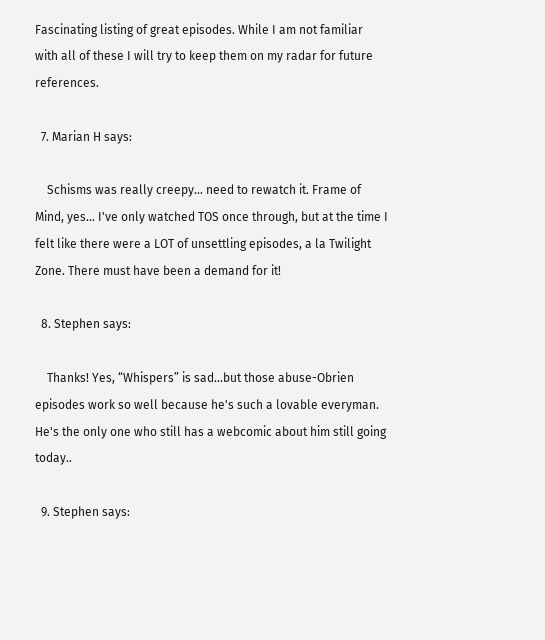Fascinating listing of great episodes. While I am not familiar with all of these I will try to keep them on my radar for future references.

  7. Marian H says:

    Schisms was really creepy… need to rewatch it. Frame of Mind, yes… I've only watched TOS once through, but at the time I felt like there were a LOT of unsettling episodes, a la Twilight Zone. There must have been a demand for it!

  8. Stephen says:

    Thanks! Yes, “Whispers” is sad…but those abuse-Obrien episodes work so well because he's such a lovable everyman. He's the only one who still has a webcomic about him still going today..

  9. Stephen says: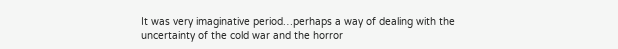It was very imaginative period…perhaps a way of dealing with the uncertainty of the cold war and the horror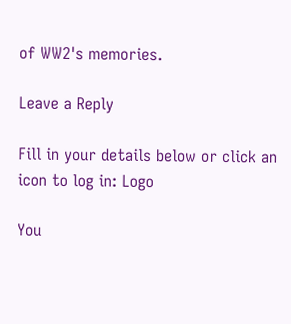of WW2's memories.

Leave a Reply

Fill in your details below or click an icon to log in: Logo

You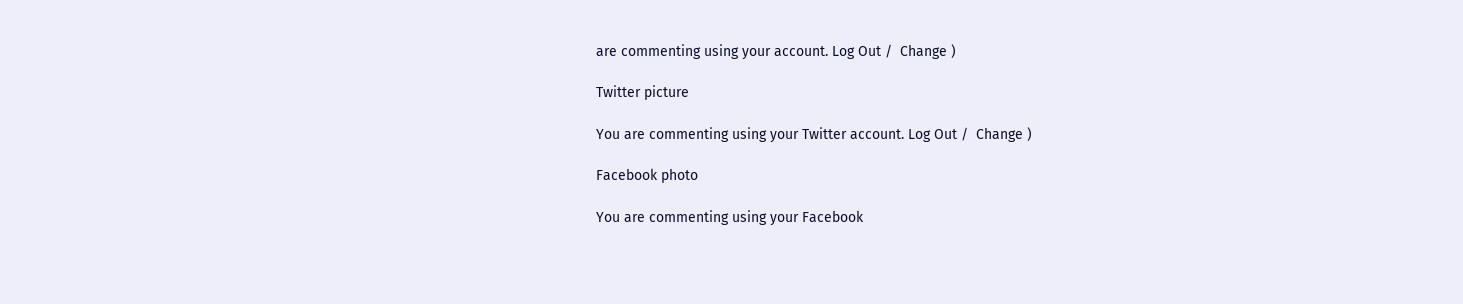are commenting using your account. Log Out /  Change )

Twitter picture

You are commenting using your Twitter account. Log Out /  Change )

Facebook photo

You are commenting using your Facebook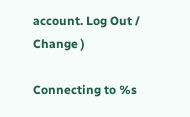account. Log Out /  Change )

Connecting to %s